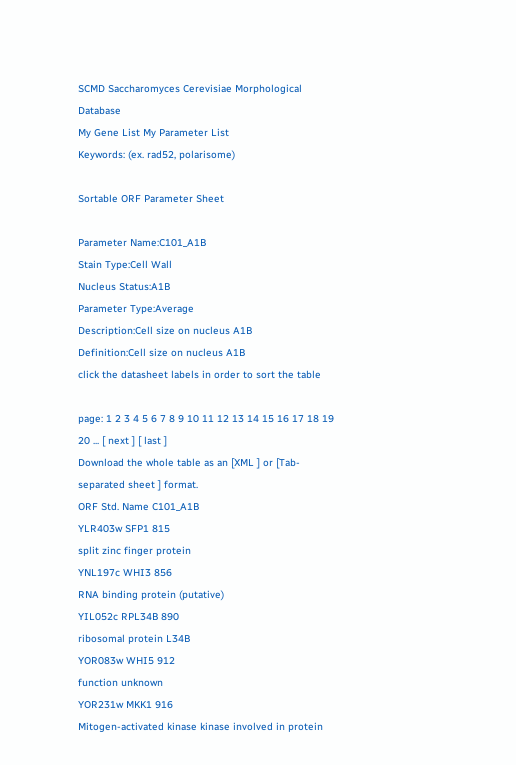SCMD Saccharomyces Cerevisiae Morphological Database
My Gene List My Parameter List
Keywords: (ex. rad52, polarisome)

Sortable ORF Parameter Sheet

Parameter Name:C101_A1B
Stain Type:Cell Wall
Nucleus Status:A1B
Parameter Type:Average
Description:Cell size on nucleus A1B
Definition:Cell size on nucleus A1B
click the datasheet labels in order to sort the table

page: 1 2 3 4 5 6 7 8 9 10 11 12 13 14 15 16 17 18 19 20 ... [ next ] [ last ]
Download the whole table as an [XML ] or [Tab-separated sheet ] format.
ORF Std. Name C101_A1B
YLR403w SFP1 815
split zinc finger protein
YNL197c WHI3 856
RNA binding protein (putative)
YIL052c RPL34B 890
ribosomal protein L34B
YOR083w WHI5 912
function unknown
YOR231w MKK1 916
Mitogen-activated kinase kinase involved in protein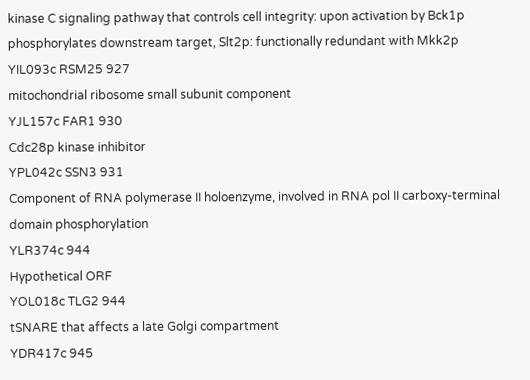kinase C signaling pathway that controls cell integrity: upon activation by Bck1p phosphorylates downstream target, Slt2p: functionally redundant with Mkk2p
YIL093c RSM25 927
mitochondrial ribosome small subunit component
YJL157c FAR1 930
Cdc28p kinase inhibitor
YPL042c SSN3 931
Component of RNA polymerase II holoenzyme, involved in RNA pol II carboxy-terminal domain phosphorylation
YLR374c 944
Hypothetical ORF
YOL018c TLG2 944
tSNARE that affects a late Golgi compartment
YDR417c 945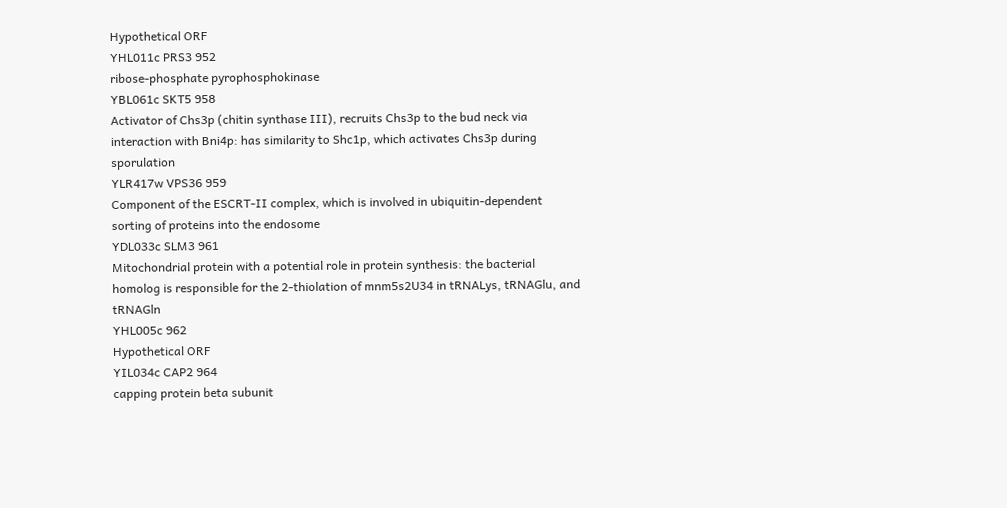Hypothetical ORF
YHL011c PRS3 952
ribose-phosphate pyrophosphokinase
YBL061c SKT5 958
Activator of Chs3p (chitin synthase III), recruits Chs3p to the bud neck via interaction with Bni4p: has similarity to Shc1p, which activates Chs3p during sporulation
YLR417w VPS36 959
Component of the ESCRT-II complex, which is involved in ubiquitin-dependent sorting of proteins into the endosome
YDL033c SLM3 961
Mitochondrial protein with a potential role in protein synthesis: the bacterial homolog is responsible for the 2-thiolation of mnm5s2U34 in tRNALys, tRNAGlu, and tRNAGln
YHL005c 962
Hypothetical ORF
YIL034c CAP2 964
capping protein beta subunit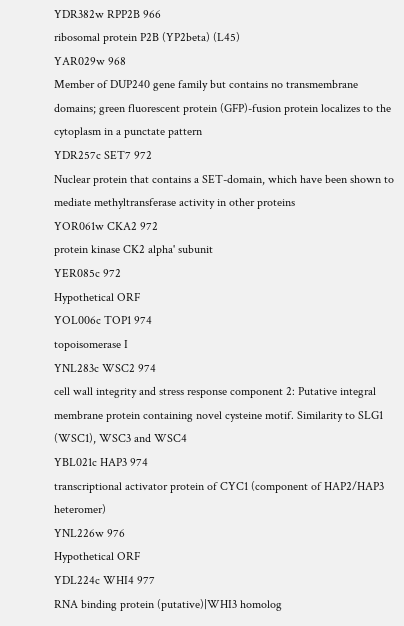YDR382w RPP2B 966
ribosomal protein P2B (YP2beta) (L45)
YAR029w 968
Member of DUP240 gene family but contains no transmembrane domains; green fluorescent protein (GFP)-fusion protein localizes to the cytoplasm in a punctate pattern
YDR257c SET7 972
Nuclear protein that contains a SET-domain, which have been shown to mediate methyltransferase activity in other proteins
YOR061w CKA2 972
protein kinase CK2 alpha' subunit
YER085c 972
Hypothetical ORF
YOL006c TOP1 974
topoisomerase I
YNL283c WSC2 974
cell wall integrity and stress response component 2: Putative integral membrane protein containing novel cysteine motif. Similarity to SLG1 (WSC1), WSC3 and WSC4
YBL021c HAP3 974
transcriptional activator protein of CYC1 (component of HAP2/HAP3 heteromer)
YNL226w 976
Hypothetical ORF
YDL224c WHI4 977
RNA binding protein (putative)|WHI3 homolog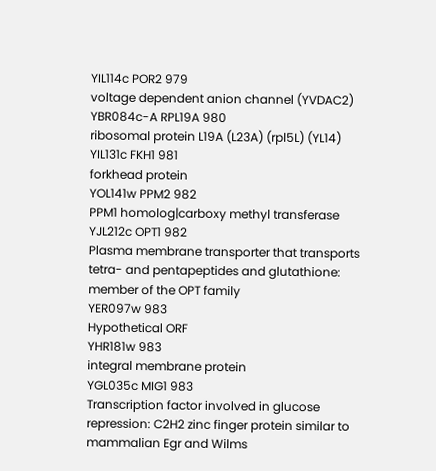YIL114c POR2 979
voltage dependent anion channel (YVDAC2)
YBR084c-A RPL19A 980
ribosomal protein L19A (L23A) (rpl5L) (YL14)
YIL131c FKH1 981
forkhead protein
YOL141w PPM2 982
PPM1 homolog|carboxy methyl transferase
YJL212c OPT1 982
Plasma membrane transporter that transports tetra- and pentapeptides and glutathione: member of the OPT family
YER097w 983
Hypothetical ORF
YHR181w 983
integral membrane protein
YGL035c MIG1 983
Transcription factor involved in glucose repression: C2H2 zinc finger protein similar to mammalian Egr and Wilms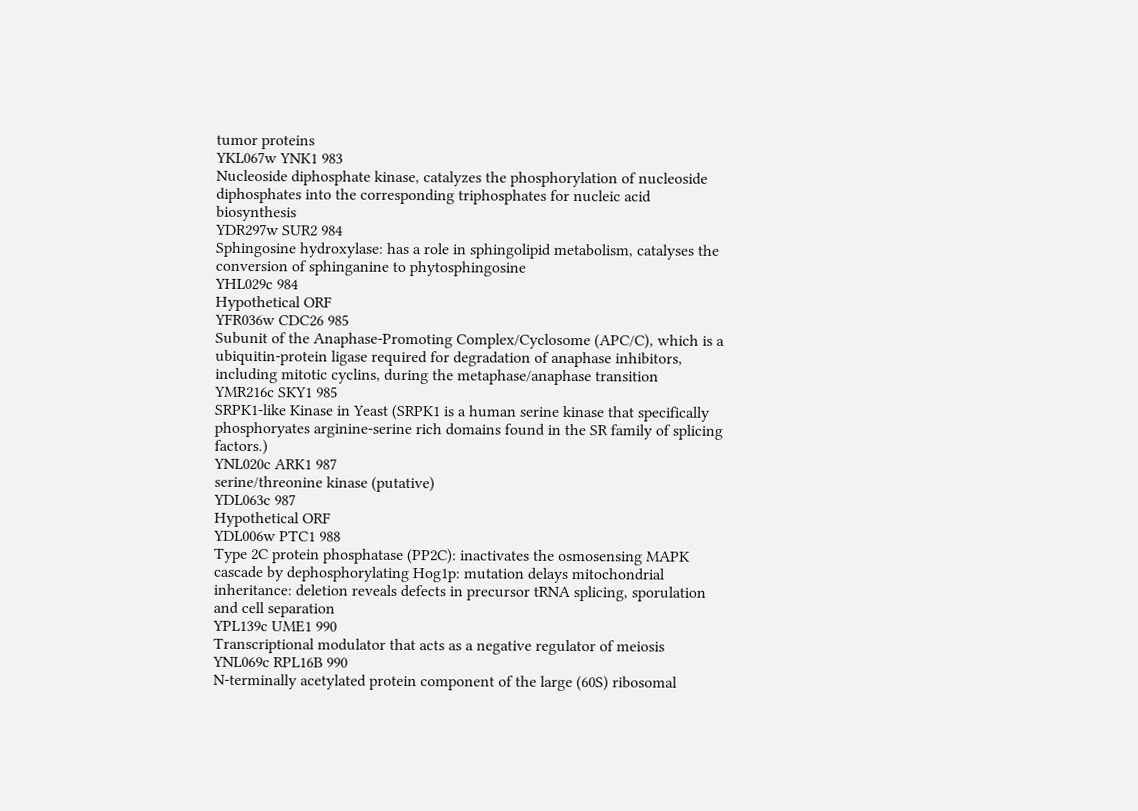tumor proteins
YKL067w YNK1 983
Nucleoside diphosphate kinase, catalyzes the phosphorylation of nucleoside diphosphates into the corresponding triphosphates for nucleic acid biosynthesis
YDR297w SUR2 984
Sphingosine hydroxylase: has a role in sphingolipid metabolism, catalyses the conversion of sphinganine to phytosphingosine
YHL029c 984
Hypothetical ORF
YFR036w CDC26 985
Subunit of the Anaphase-Promoting Complex/Cyclosome (APC/C), which is a ubiquitin-protein ligase required for degradation of anaphase inhibitors, including mitotic cyclins, during the metaphase/anaphase transition
YMR216c SKY1 985
SRPK1-like Kinase in Yeast (SRPK1 is a human serine kinase that specifically phosphoryates arginine-serine rich domains found in the SR family of splicing factors.)
YNL020c ARK1 987
serine/threonine kinase (putative)
YDL063c 987
Hypothetical ORF
YDL006w PTC1 988
Type 2C protein phosphatase (PP2C): inactivates the osmosensing MAPK cascade by dephosphorylating Hog1p: mutation delays mitochondrial inheritance: deletion reveals defects in precursor tRNA splicing, sporulation and cell separation
YPL139c UME1 990
Transcriptional modulator that acts as a negative regulator of meiosis
YNL069c RPL16B 990
N-terminally acetylated protein component of the large (60S) ribosomal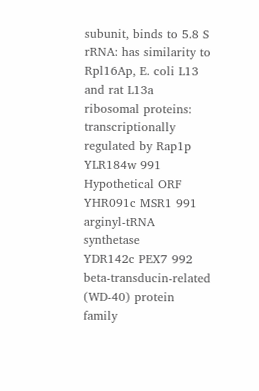subunit, binds to 5.8 S rRNA: has similarity to Rpl16Ap, E. coli L13 and rat L13a ribosomal proteins: transcriptionally regulated by Rap1p
YLR184w 991
Hypothetical ORF
YHR091c MSR1 991
arginyl-tRNA synthetase
YDR142c PEX7 992
beta-transducin-related (WD-40) protein family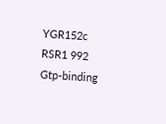YGR152c RSR1 992
Gtp-binding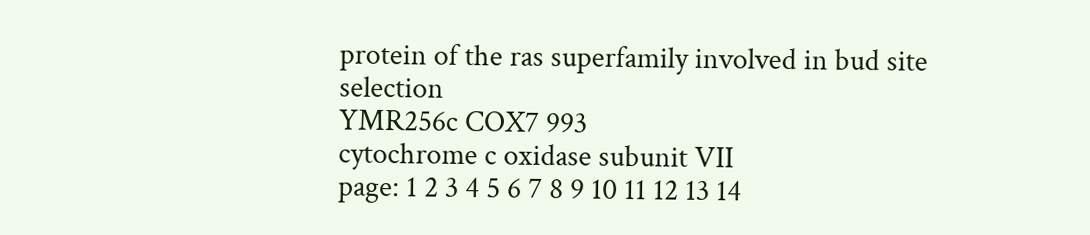protein of the ras superfamily involved in bud site selection
YMR256c COX7 993
cytochrome c oxidase subunit VII
page: 1 2 3 4 5 6 7 8 9 10 11 12 13 14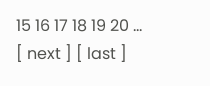15 16 17 18 19 20 ... [ next ] [ last ]